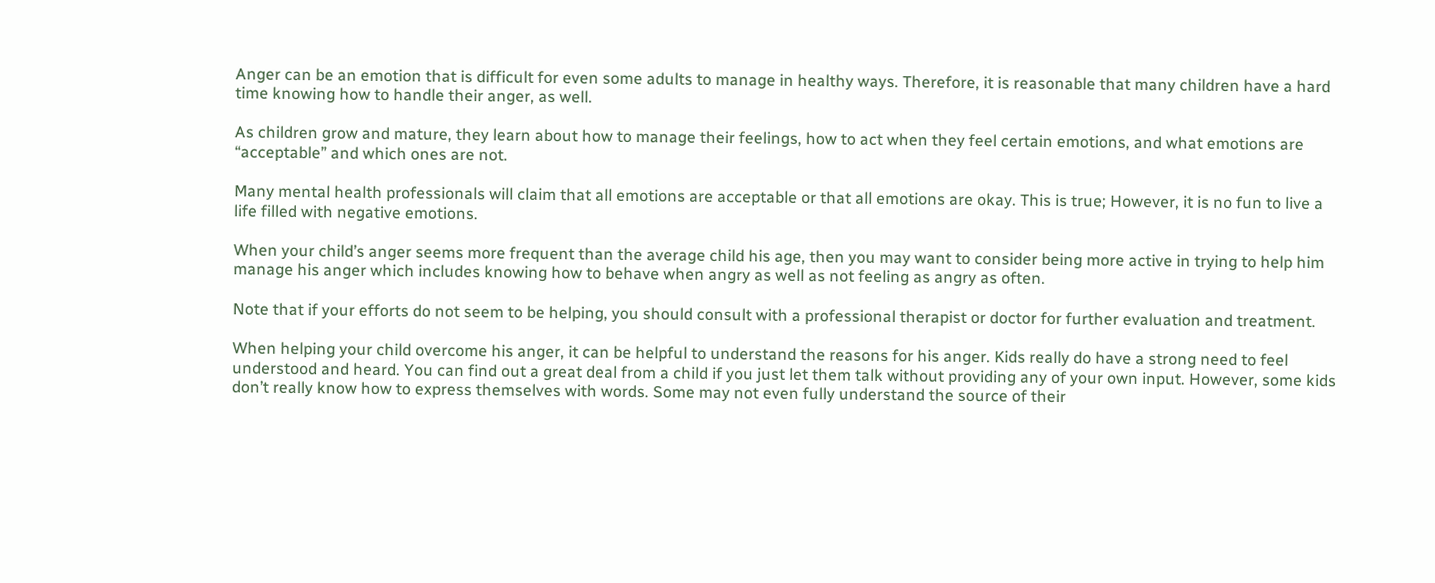Anger can be an emotion that is difficult for even some adults to manage in healthy ways. Therefore, it is reasonable that many children have a hard time knowing how to handle their anger, as well.

As children grow and mature, they learn about how to manage their feelings, how to act when they feel certain emotions, and what emotions are “acceptable” and which ones are not.

Many mental health professionals will claim that all emotions are acceptable or that all emotions are okay. This is true; However, it is no fun to live a life filled with negative emotions.

When your child’s anger seems more frequent than the average child his age, then you may want to consider being more active in trying to help him manage his anger which includes knowing how to behave when angry as well as not feeling as angry as often.

Note that if your efforts do not seem to be helping, you should consult with a professional therapist or doctor for further evaluation and treatment.

When helping your child overcome his anger, it can be helpful to understand the reasons for his anger. Kids really do have a strong need to feel understood and heard. You can find out a great deal from a child if you just let them talk without providing any of your own input. However, some kids don’t really know how to express themselves with words. Some may not even fully understand the source of their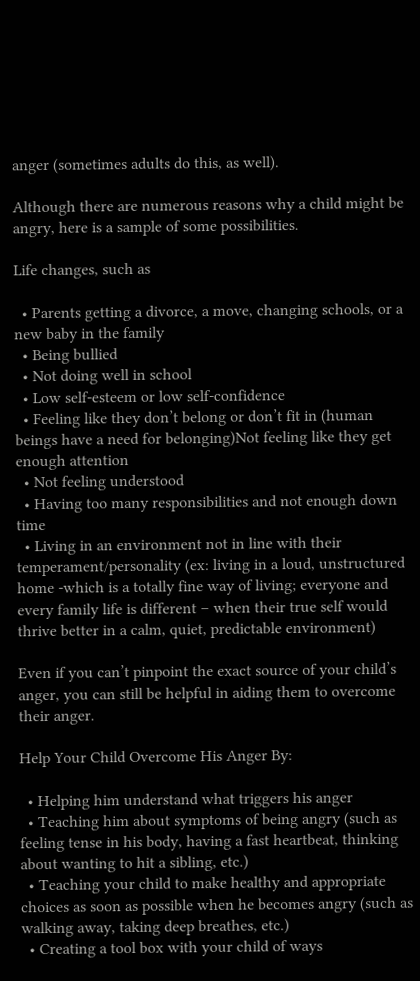anger (sometimes adults do this, as well).

Although there are numerous reasons why a child might be angry, here is a sample of some possibilities.

Life changes, such as

  • Parents getting a divorce, a move, changing schools, or a new baby in the family
  • Being bullied
  • Not doing well in school
  • Low self-esteem or low self-confidence
  • Feeling like they don’t belong or don’t fit in (human beings have a need for belonging)Not feeling like they get enough attention
  • Not feeling understood
  • Having too many responsibilities and not enough down time
  • Living in an environment not in line with their temperament/personality (ex: living in a loud, unstructured home -which is a totally fine way of living; everyone and every family life is different – when their true self would thrive better in a calm, quiet, predictable environment)

Even if you can’t pinpoint the exact source of your child’s anger, you can still be helpful in aiding them to overcome their anger.

Help Your Child Overcome His Anger By:

  • Helping him understand what triggers his anger
  • Teaching him about symptoms of being angry (such as feeling tense in his body, having a fast heartbeat, thinking about wanting to hit a sibling, etc.)
  • Teaching your child to make healthy and appropriate choices as soon as possible when he becomes angry (such as walking away, taking deep breathes, etc.)
  • Creating a tool box with your child of ways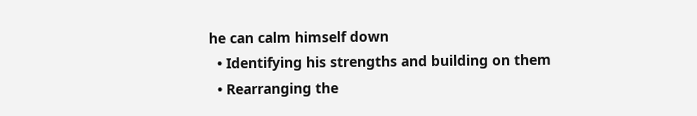he can calm himself down
  • Identifying his strengths and building on them
  • Rearranging the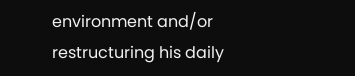environment and/or restructuring his daily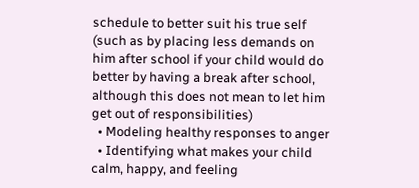schedule to better suit his true self (such as by placing less demands on him after school if your child would do better by having a break after school, although this does not mean to let him get out of responsibilities)
  • Modeling healthy responses to anger
  • Identifying what makes your child calm, happy, and feeling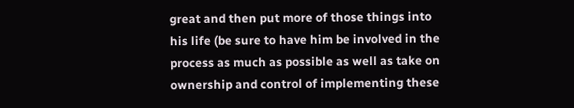great and then put more of those things into his life (be sure to have him be involved in the process as much as possible as well as take on ownership and control of implementing these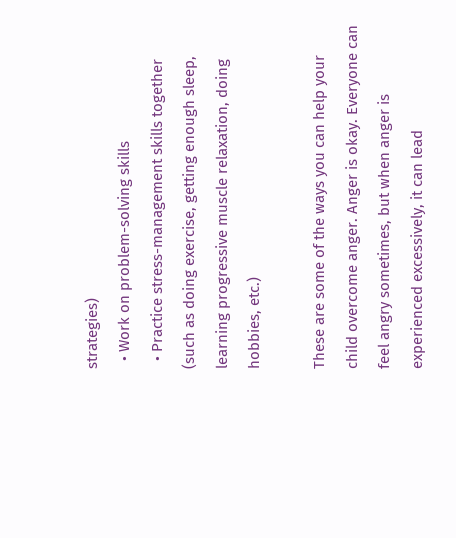strategies)
  • Work on problem-solving skills
  • Practice stress-management skills together (such as doing exercise, getting enough sleep, learning progressive muscle relaxation, doing hobbies, etc.)

These are some of the ways you can help your child overcome anger. Anger is okay. Everyone can feel angry sometimes, but when anger is experienced excessively, it can lead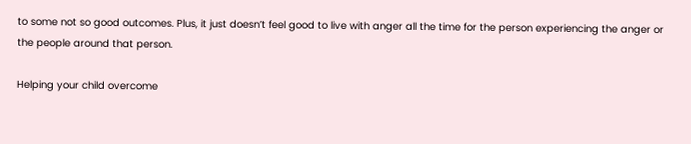to some not so good outcomes. Plus, it just doesn’t feel good to live with anger all the time for the person experiencing the anger or the people around that person.

Helping your child overcome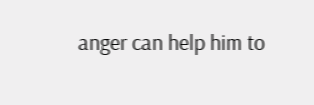anger can help him to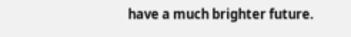have a much brighter future.